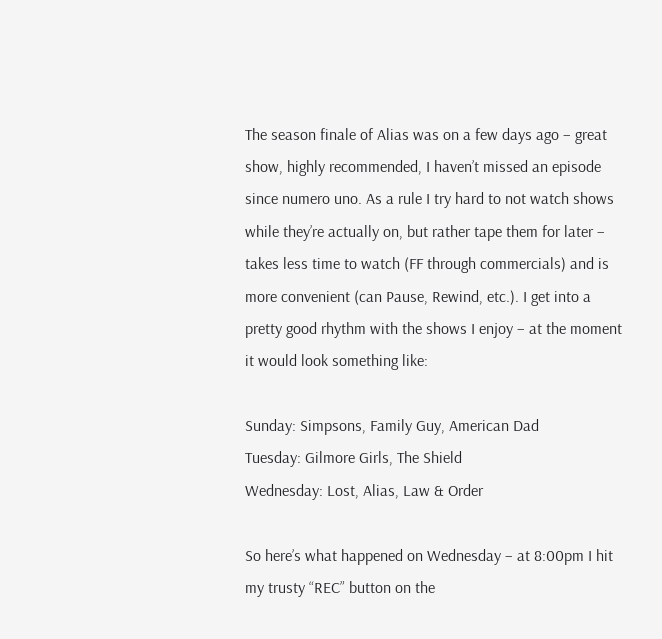The season finale of Alias was on a few days ago – great show, highly recommended, I haven’t missed an episode since numero uno. As a rule I try hard to not watch shows while they’re actually on, but rather tape them for later – takes less time to watch (FF through commercials) and is more convenient (can Pause, Rewind, etc.). I get into a pretty good rhythm with the shows I enjoy – at the moment it would look something like:

Sunday: Simpsons, Family Guy, American Dad
Tuesday: Gilmore Girls, The Shield
Wednesday: Lost, Alias, Law & Order

So here’s what happened on Wednesday – at 8:00pm I hit my trusty “REC” button on the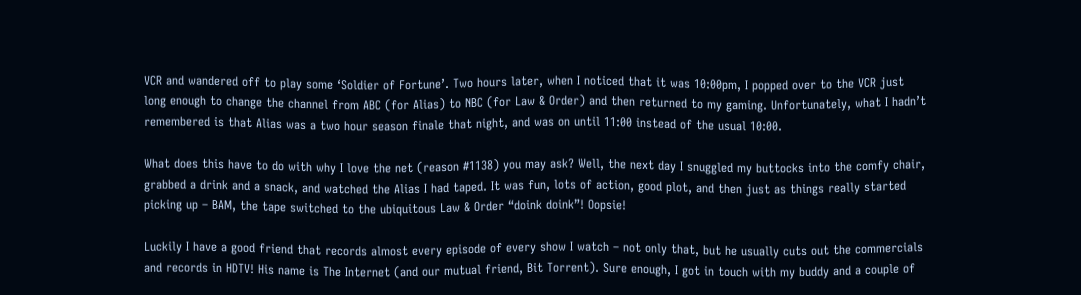VCR and wandered off to play some ‘Soldier of Fortune’. Two hours later, when I noticed that it was 10:00pm, I popped over to the VCR just long enough to change the channel from ABC (for Alias) to NBC (for Law & Order) and then returned to my gaming. Unfortunately, what I hadn’t remembered is that Alias was a two hour season finale that night, and was on until 11:00 instead of the usual 10:00.

What does this have to do with why I love the net (reason #1138) you may ask? Well, the next day I snuggled my buttocks into the comfy chair, grabbed a drink and a snack, and watched the Alias I had taped. It was fun, lots of action, good plot, and then just as things really started picking up – BAM, the tape switched to the ubiquitous Law & Order “doink doink”! Oopsie!

Luckily I have a good friend that records almost every episode of every show I watch – not only that, but he usually cuts out the commercials and records in HDTV! His name is The Internet (and our mutual friend, Bit Torrent). Sure enough, I got in touch with my buddy and a couple of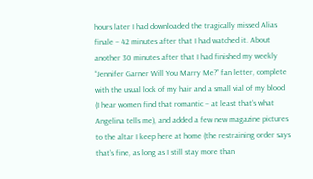hours later I had downloaded the tragically missed Alias finale – 42 minutes after that I had watched it. About another 30 minutes after that I had finished my weekly “Jennifer Garner Will You Marry Me?” fan letter, complete with the usual lock of my hair and a small vial of my blood (I hear women find that romantic – at least that’s what Angelina tells me), and added a few new magazine pictures to the altar I keep here at home (the restraining order says that’s fine, as long as I still stay more than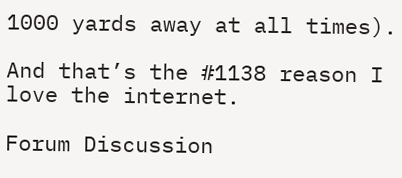1000 yards away at all times).

And that’s the #1138 reason I love the internet.

Forum Discussion